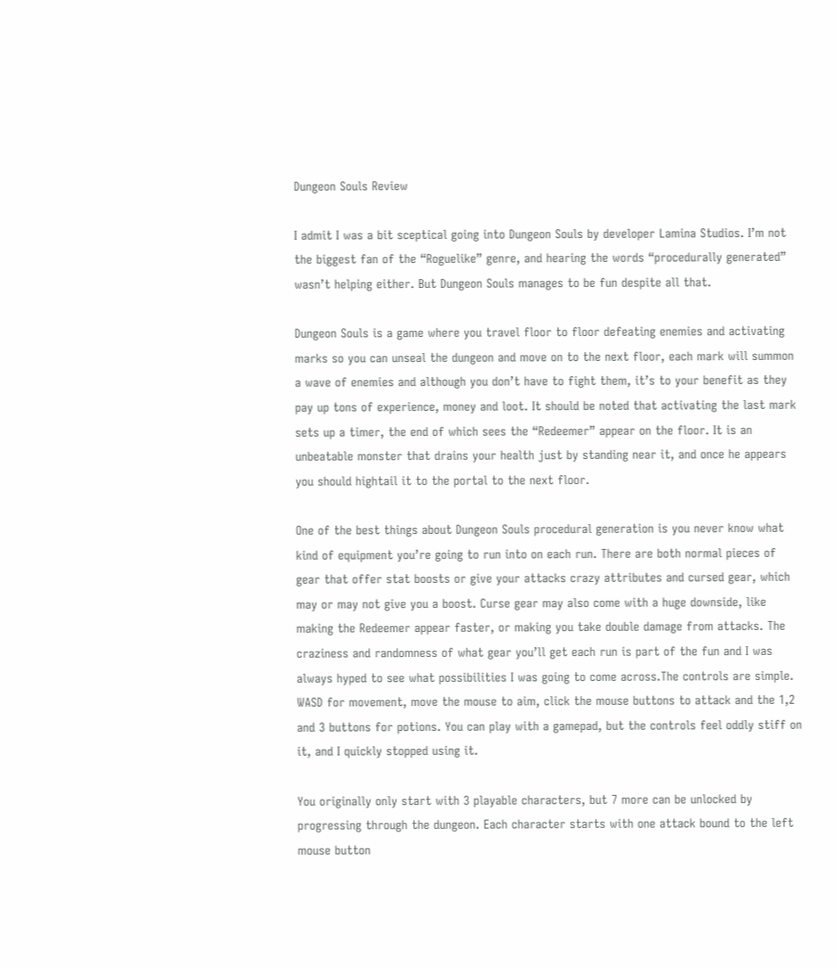Dungeon Souls Review

I admit I was a bit sceptical going into Dungeon Souls by developer Lamina Studios. I’m not the biggest fan of the “Roguelike” genre, and hearing the words “procedurally generated” wasn’t helping either. But Dungeon Souls manages to be fun despite all that.

Dungeon Souls is a game where you travel floor to floor defeating enemies and activating marks so you can unseal the dungeon and move on to the next floor, each mark will summon a wave of enemies and although you don’t have to fight them, it’s to your benefit as they pay up tons of experience, money and loot. It should be noted that activating the last mark sets up a timer, the end of which sees the “Redeemer” appear on the floor. It is an unbeatable monster that drains your health just by standing near it, and once he appears you should hightail it to the portal to the next floor.

One of the best things about Dungeon Souls procedural generation is you never know what kind of equipment you’re going to run into on each run. There are both normal pieces of gear that offer stat boosts or give your attacks crazy attributes and cursed gear, which may or may not give you a boost. Curse gear may also come with a huge downside, like making the Redeemer appear faster, or making you take double damage from attacks. The craziness and randomness of what gear you’ll get each run is part of the fun and I was always hyped to see what possibilities I was going to come across.The controls are simple. WASD for movement, move the mouse to aim, click the mouse buttons to attack and the 1,2 and 3 buttons for potions. You can play with a gamepad, but the controls feel oddly stiff on it, and I quickly stopped using it.

You originally only start with 3 playable characters, but 7 more can be unlocked by progressing through the dungeon. Each character starts with one attack bound to the left mouse button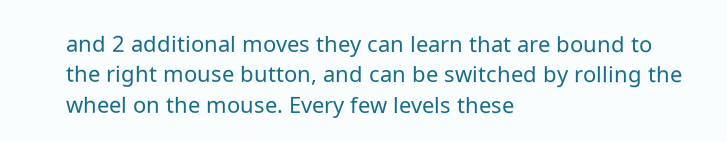and 2 additional moves they can learn that are bound to the right mouse button, and can be switched by rolling the wheel on the mouse. Every few levels these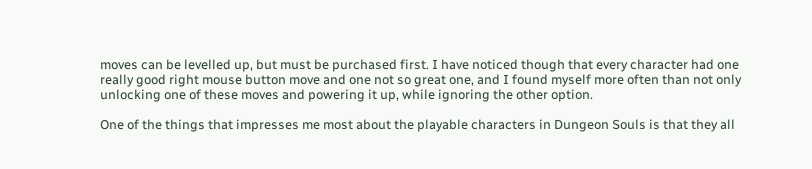moves can be levelled up, but must be purchased first. I have noticed though that every character had one really good right mouse button move and one not so great one, and I found myself more often than not only unlocking one of these moves and powering it up, while ignoring the other option.

One of the things that impresses me most about the playable characters in Dungeon Souls is that they all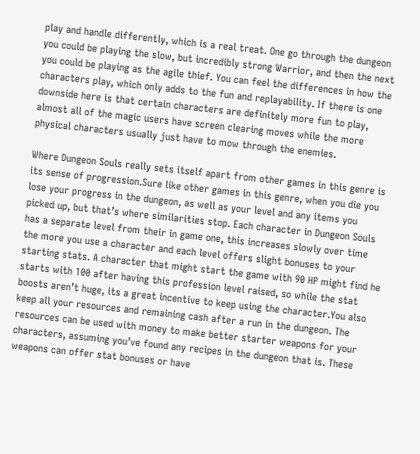play and handle differently, which is a real treat. One go through the dungeon you could be playing the slow, but incredibly strong Warrior, and then the next you could be playing as the agile thief. You can feel the differences in how the characters play, which only adds to the fun and replayability. If there is one downside here is that certain characters are definitely more fun to play, almost all of the magic users have screen clearing moves while the more physical characters usually just have to mow through the enemies.

Where Dungeon Souls really sets itself apart from other games in this genre is its sense of progression.Sure like other games in this genre, when you die you lose your progress in the dungeon, as well as your level and any items you picked up, but that’s where similarities stop. Each character in Dungeon Souls has a separate level from their in game one, this increases slowly over time the more you use a character and each level offers slight bonuses to your starting stats. A character that might start the game with 90 HP might find he starts with 100 after having this profession level raised, so while the stat boosts aren’t huge, its a great incentive to keep using the character.You also keep all your resources and remaining cash after a run in the dungeon. The resources can be used with money to make better starter weapons for your characters, assuming you’ve found any recipes in the dungeon that is. These weapons can offer stat bonuses or have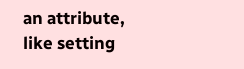an attribute, like setting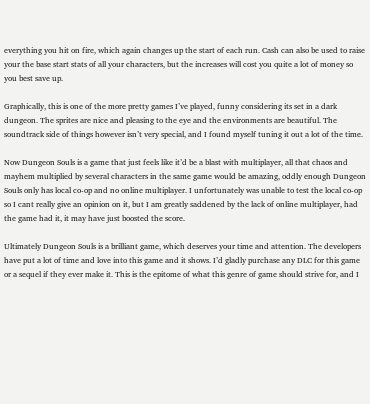everything you hit on fire, which again changes up the start of each run. Cash can also be used to raise your the base start stats of all your characters, but the increases will cost you quite a lot of money so you best save up.

Graphically, this is one of the more pretty games I’ve played, funny considering its set in a dark dungeon. The sprites are nice and pleasing to the eye and the environments are beautiful. The soundtrack side of things however isn’t very special, and I found myself tuning it out a lot of the time.

Now Dungeon Souls is a game that just feels like it’d be a blast with multiplayer, all that chaos and mayhem multiplied by several characters in the same game would be amazing, oddly enough Dungeon Souls only has local co-op and no online multiplayer. I unfortunately was unable to test the local co-op so I cant really give an opinion on it, but I am greatly saddened by the lack of online multiplayer, had the game had it, it may have just boosted the score.

Ultimately Dungeon Souls is a brilliant game, which deserves your time and attention. The developers have put a lot of time and love into this game and it shows. I’d gladly purchase any DLC for this game or a sequel if they ever make it. This is the epitome of what this genre of game should strive for, and I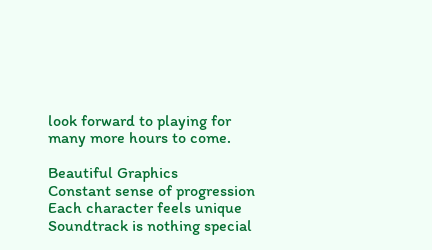look forward to playing for many more hours to come.

Beautiful Graphics
Constant sense of progression
Each character feels unique
Soundtrack is nothing special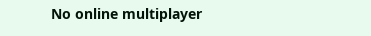No online multiplayer